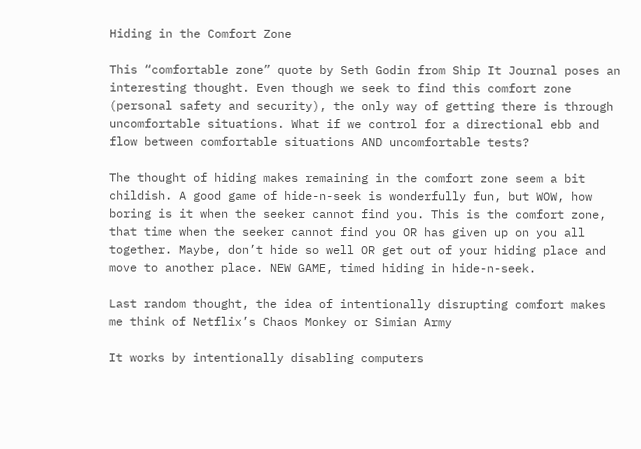Hiding in the Comfort Zone

This “comfortable zone” quote by Seth Godin from Ship It Journal poses an interesting thought. Even though we seek to find this comfort zone (personal safety and security), the only way of getting there is through uncomfortable situations. What if we control for a directional ebb and flow between comfortable situations AND uncomfortable tests?

The thought of hiding makes remaining in the comfort zone seem a bit childish. A good game of hide-n-seek is wonderfully fun, but WOW, how boring is it when the seeker cannot find you. This is the comfort zone, that time when the seeker cannot find you OR has given up on you all together. Maybe, don’t hide so well OR get out of your hiding place and move to another place. NEW GAME, timed hiding in hide-n-seek.

Last random thought, the idea of intentionally disrupting comfort makes me think of Netflix’s Chaos Monkey or Simian Army

It works by intentionally disabling computers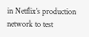in Netflix’s production network to test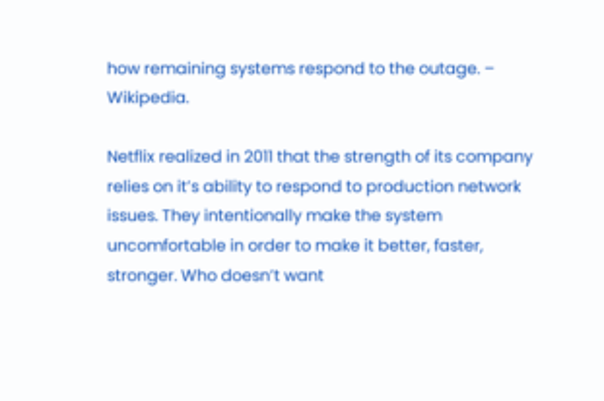how remaining systems respond to the outage. – Wikipedia.

Netflix realized in 2011 that the strength of its company relies on it’s ability to respond to production network issues. They intentionally make the system uncomfortable in order to make it better, faster, stronger. Who doesn’t want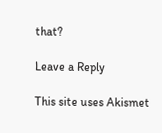that?

Leave a Reply

This site uses Akismet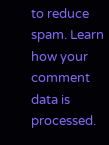to reduce spam. Learn how your comment data is processed.